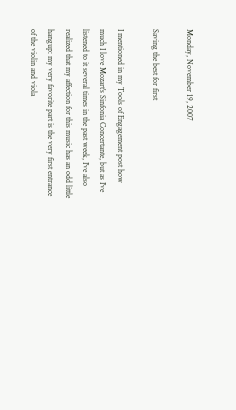Monday, November 19, 2007

Saving the best for first

I mentioned in my Tools of Engagement post how much I love Mozart's Sinfonia Concertante, but as I've listened to it several times in the past week, I've also realized that my affection for this music has an odd little hangup: my very favorite part is the very first entrance of the violin and viola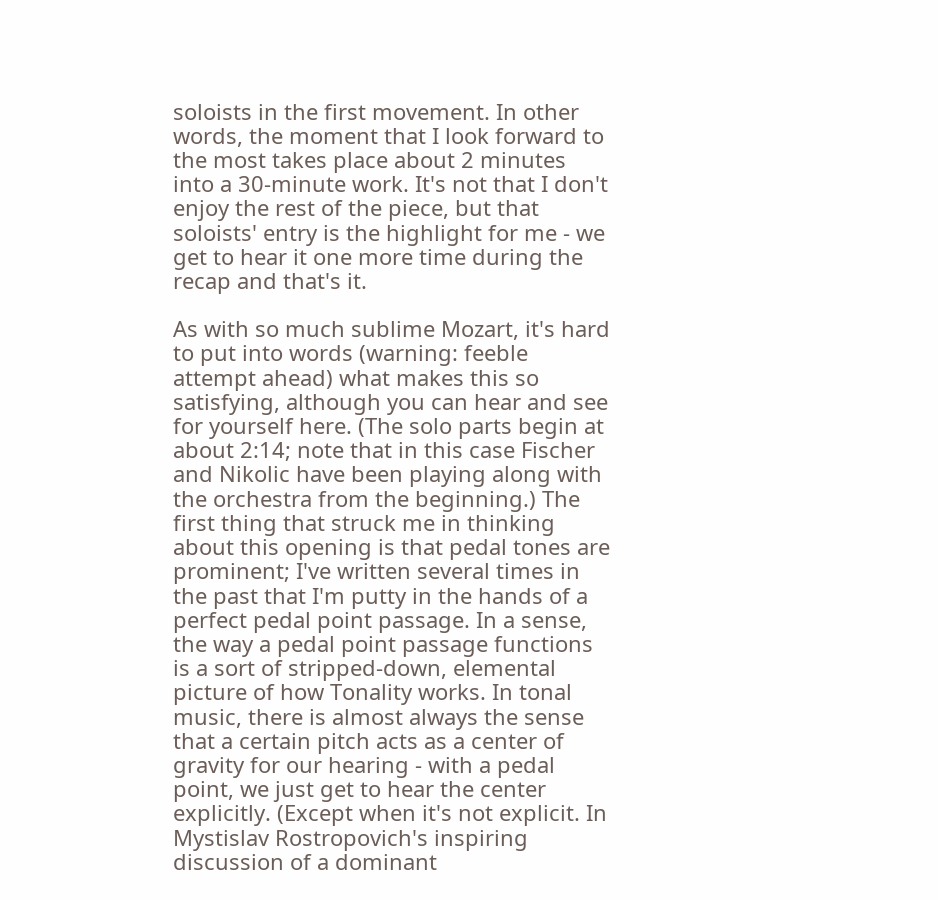soloists in the first movement. In other words, the moment that I look forward to the most takes place about 2 minutes into a 30-minute work. It's not that I don't enjoy the rest of the piece, but that soloists' entry is the highlight for me - we get to hear it one more time during the recap and that's it.

As with so much sublime Mozart, it's hard to put into words (warning: feeble attempt ahead) what makes this so satisfying, although you can hear and see for yourself here. (The solo parts begin at about 2:14; note that in this case Fischer and Nikolic have been playing along with the orchestra from the beginning.) The first thing that struck me in thinking about this opening is that pedal tones are prominent; I've written several times in the past that I'm putty in the hands of a perfect pedal point passage. In a sense, the way a pedal point passage functions is a sort of stripped-down, elemental picture of how Tonality works. In tonal music, there is almost always the sense that a certain pitch acts as a center of gravity for our hearing - with a pedal point, we just get to hear the center explicitly. (Except when it's not explicit. In Mystislav Rostropovich's inspiring discussion of a dominant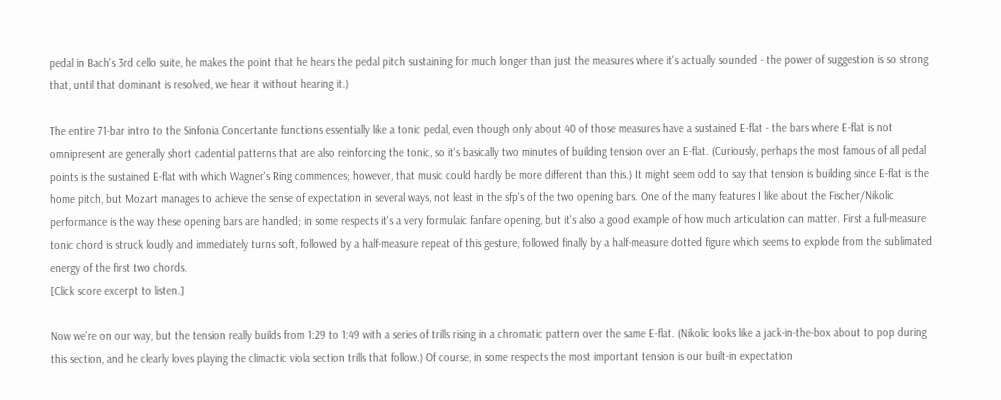pedal in Bach's 3rd cello suite, he makes the point that he hears the pedal pitch sustaining for much longer than just the measures where it's actually sounded - the power of suggestion is so strong that, until that dominant is resolved, we hear it without hearing it.)

The entire 71-bar intro to the Sinfonia Concertante functions essentially like a tonic pedal, even though only about 40 of those measures have a sustained E-flat - the bars where E-flat is not omnipresent are generally short cadential patterns that are also reinforcing the tonic, so it's basically two minutes of building tension over an E-flat. (Curiously, perhaps the most famous of all pedal points is the sustained E-flat with which Wagner's Ring commences; however, that music could hardly be more different than this.) It might seem odd to say that tension is building since E-flat is the home pitch, but Mozart manages to achieve the sense of expectation in several ways, not least in the sfp's of the two opening bars. One of the many features I like about the Fischer/Nikolic performance is the way these opening bars are handled; in some respects it's a very formulaic fanfare opening, but it's also a good example of how much articulation can matter. First a full-measure tonic chord is struck loudly and immediately turns soft, followed by a half-measure repeat of this gesture, followed finally by a half-measure dotted figure which seems to explode from the sublimated energy of the first two chords.
[Click score excerpt to listen.]

Now we're on our way, but the tension really builds from 1:29 to 1:49 with a series of trills rising in a chromatic pattern over the same E-flat. (Nikolic looks like a jack-in-the-box about to pop during this section, and he clearly loves playing the climactic viola section trills that follow.) Of course, in some respects the most important tension is our built-in expectation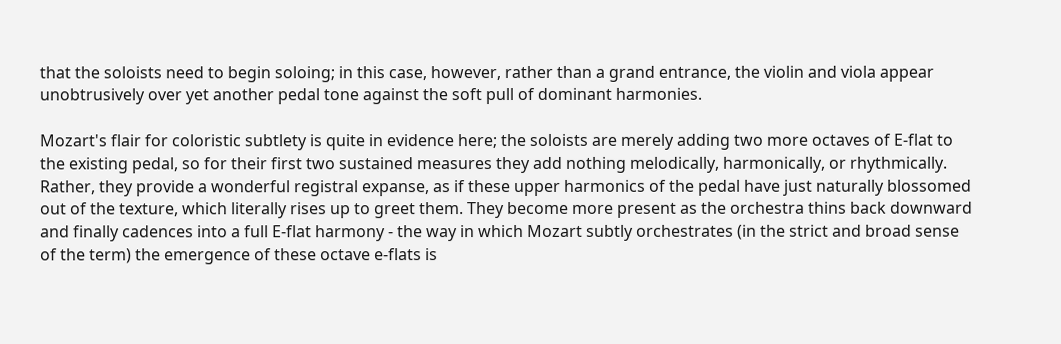that the soloists need to begin soloing; in this case, however, rather than a grand entrance, the violin and viola appear unobtrusively over yet another pedal tone against the soft pull of dominant harmonies.

Mozart's flair for coloristic subtlety is quite in evidence here; the soloists are merely adding two more octaves of E-flat to the existing pedal, so for their first two sustained measures they add nothing melodically, harmonically, or rhythmically. Rather, they provide a wonderful registral expanse, as if these upper harmonics of the pedal have just naturally blossomed out of the texture, which literally rises up to greet them. They become more present as the orchestra thins back downward and finally cadences into a full E-flat harmony - the way in which Mozart subtly orchestrates (in the strict and broad sense of the term) the emergence of these octave e-flats is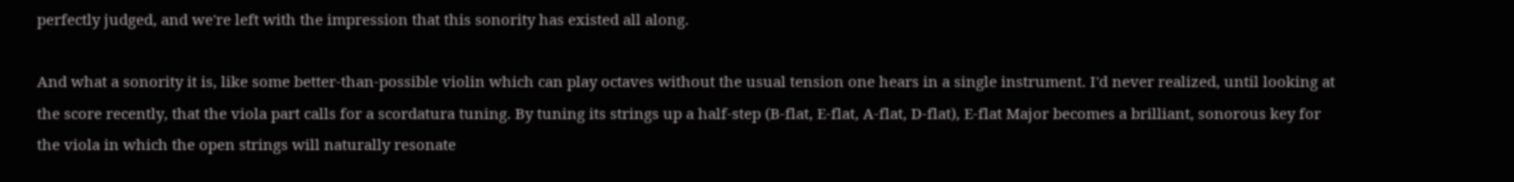perfectly judged, and we're left with the impression that this sonority has existed all along.

And what a sonority it is, like some better-than-possible violin which can play octaves without the usual tension one hears in a single instrument. I'd never realized, until looking at the score recently, that the viola part calls for a scordatura tuning. By tuning its strings up a half-step (B-flat, E-flat, A-flat, D-flat), E-flat Major becomes a brilliant, sonorous key for the viola in which the open strings will naturally resonate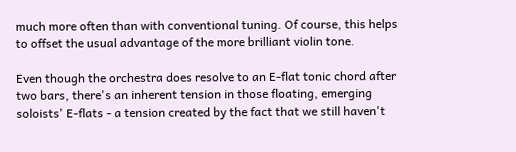much more often than with conventional tuning. Of course, this helps to offset the usual advantage of the more brilliant violin tone.

Even though the orchestra does resolve to an E-flat tonic chord after two bars, there's an inherent tension in those floating, emerging soloists' E-flats - a tension created by the fact that we still haven't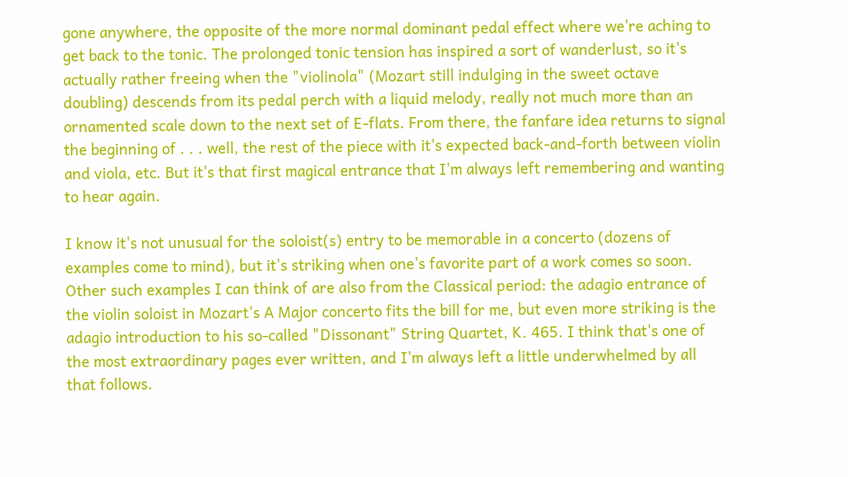gone anywhere, the opposite of the more normal dominant pedal effect where we're aching to get back to the tonic. The prolonged tonic tension has inspired a sort of wanderlust, so it's actually rather freeing when the "violinola" (Mozart still indulging in the sweet octave doubling) descends from its pedal perch with a liquid melody, really not much more than an ornamented scale down to the next set of E-flats. From there, the fanfare idea returns to signal the beginning of . . . well, the rest of the piece with it's expected back-and-forth between violin and viola, etc. But it's that first magical entrance that I'm always left remembering and wanting to hear again.

I know it's not unusual for the soloist(s) entry to be memorable in a concerto (dozens of examples come to mind), but it's striking when one's favorite part of a work comes so soon. Other such examples I can think of are also from the Classical period: the adagio entrance of the violin soloist in Mozart's A Major concerto fits the bill for me, but even more striking is the adagio introduction to his so-called "Dissonant" String Quartet, K. 465. I think that's one of the most extraordinary pages ever written, and I'm always left a little underwhelmed by all that follows.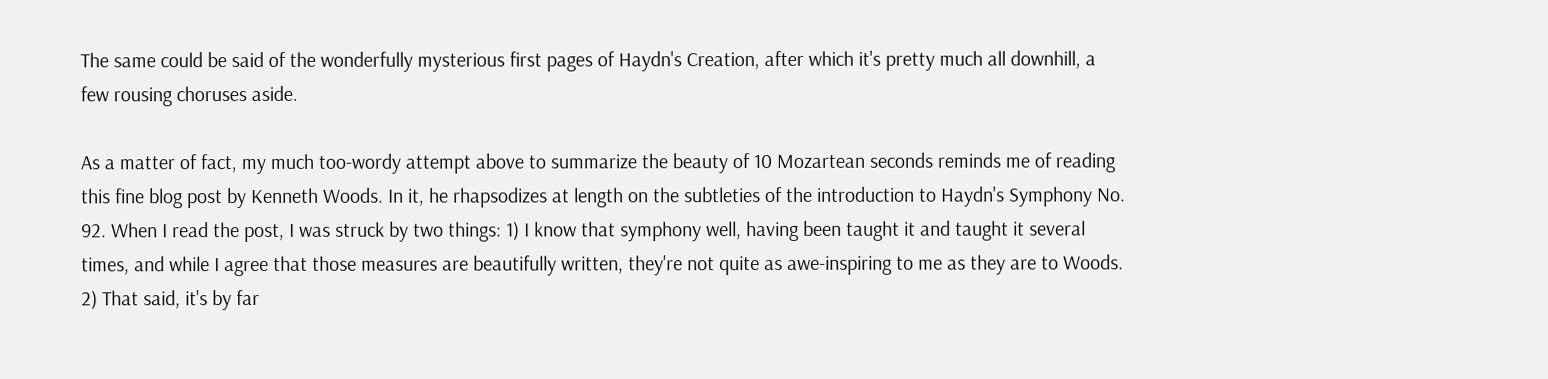The same could be said of the wonderfully mysterious first pages of Haydn's Creation, after which it's pretty much all downhill, a few rousing choruses aside.

As a matter of fact, my much too-wordy attempt above to summarize the beauty of 10 Mozartean seconds reminds me of reading this fine blog post by Kenneth Woods. In it, he rhapsodizes at length on the subtleties of the introduction to Haydn's Symphony No. 92. When I read the post, I was struck by two things: 1) I know that symphony well, having been taught it and taught it several times, and while I agree that those measures are beautifully written, they're not quite as awe-inspiring to me as they are to Woods. 2) That said, it's by far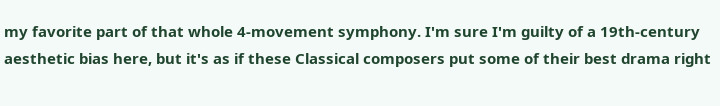my favorite part of that whole 4-movement symphony. I'm sure I'm guilty of a 19th-century aesthetic bias here, but it's as if these Classical composers put some of their best drama right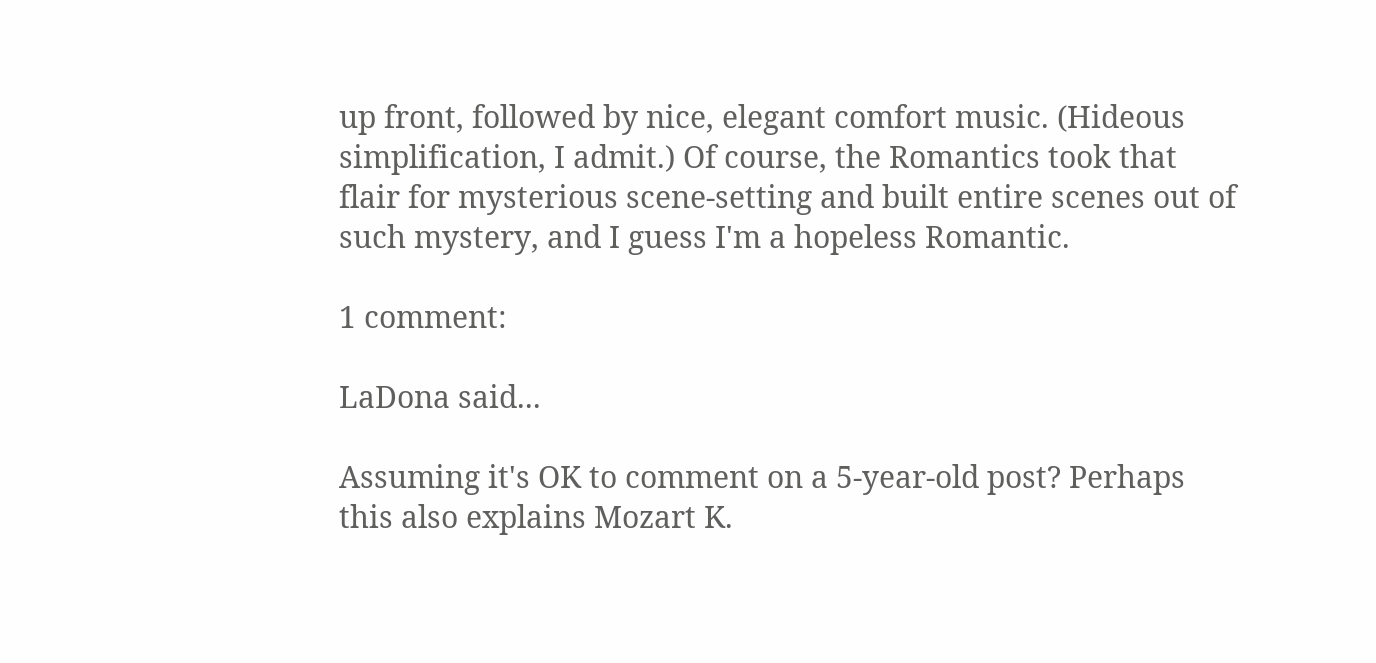up front, followed by nice, elegant comfort music. (Hideous simplification, I admit.) Of course, the Romantics took that flair for mysterious scene-setting and built entire scenes out of such mystery, and I guess I'm a hopeless Romantic.

1 comment:

LaDona said...

Assuming it's OK to comment on a 5-year-old post? Perhaps this also explains Mozart K.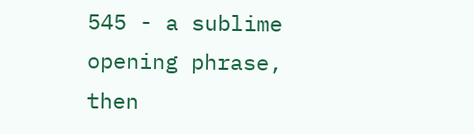545 - a sublime opening phrase, then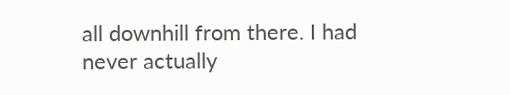all downhill from there. I had never actually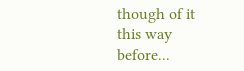though of it this way before...